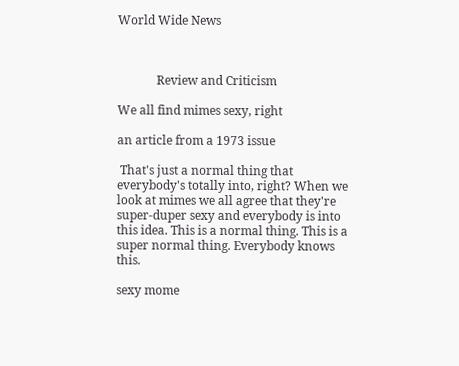World Wide News



             Review and Criticism

We all find mimes sexy, right

an article from a 1973 issue

 That's just a normal thing that everybody's totally into, right? When we look at mimes we all agree that they're super-duper sexy and everybody is into this idea. This is a normal thing. This is a super normal thing. Everybody knows this.

sexy mome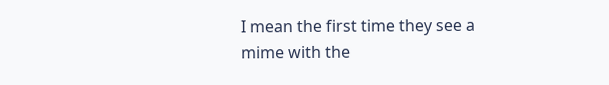I mean the first time they see a mime with the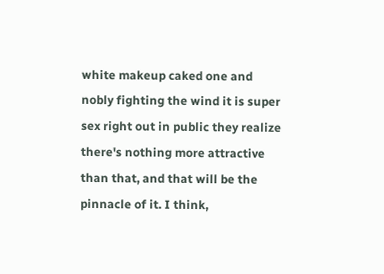white makeup caked one and nobly fighting the wind it is super sex right out in public they realize there's nothing more attractive than that, and that will be the pinnacle of it. I think,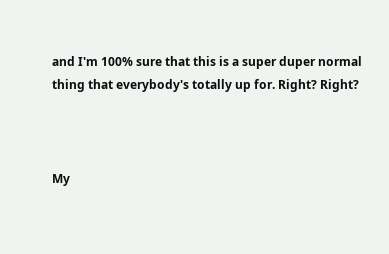and I'm 100% sure that this is a super duper normal thing that everybody's totally up for. Right? Right?



My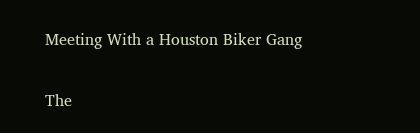Meeting With a Houston Biker Gang

The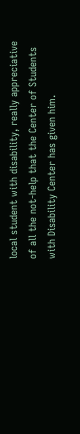local student with disability, really appreciative of all the not-help that the Center of Students with Disability Center has given him.